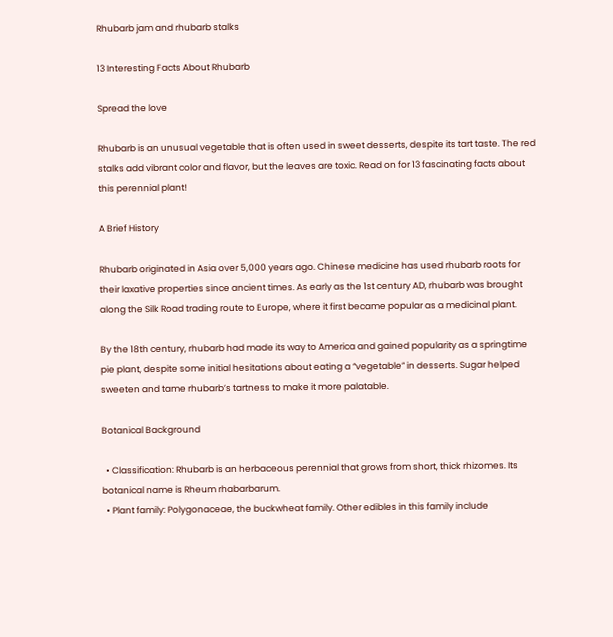Rhubarb jam and rhubarb stalks

13 Interesting Facts About Rhubarb

Spread the love

Rhubarb is an unusual vegetable that is often used in sweet desserts, despite its tart taste. The red stalks add vibrant color and flavor, but the leaves are toxic. Read on for 13 fascinating facts about this perennial plant!

A Brief History

Rhubarb originated in Asia over 5,000 years ago. Chinese medicine has used rhubarb roots for their laxative properties since ancient times. As early as the 1st century AD, rhubarb was brought along the Silk Road trading route to Europe, where it first became popular as a medicinal plant.

By the 18th century, rhubarb had made its way to America and gained popularity as a springtime pie plant, despite some initial hesitations about eating a “vegetable” in desserts. Sugar helped sweeten and tame rhubarb’s tartness to make it more palatable.

Botanical Background

  • Classification: Rhubarb is an herbaceous perennial that grows from short, thick rhizomes. Its botanical name is Rheum rhabarbarum.
  • Plant family: Polygonaceae, the buckwheat family. Other edibles in this family include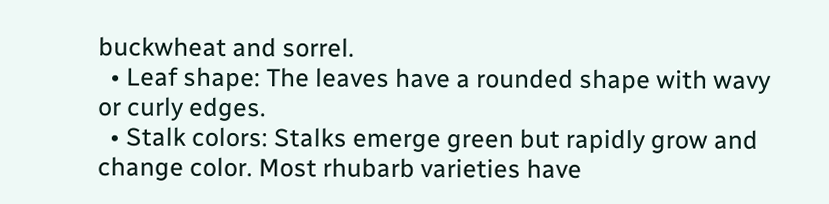buckwheat and sorrel.
  • Leaf shape: The leaves have a rounded shape with wavy or curly edges.
  • Stalk colors: Stalks emerge green but rapidly grow and change color. Most rhubarb varieties have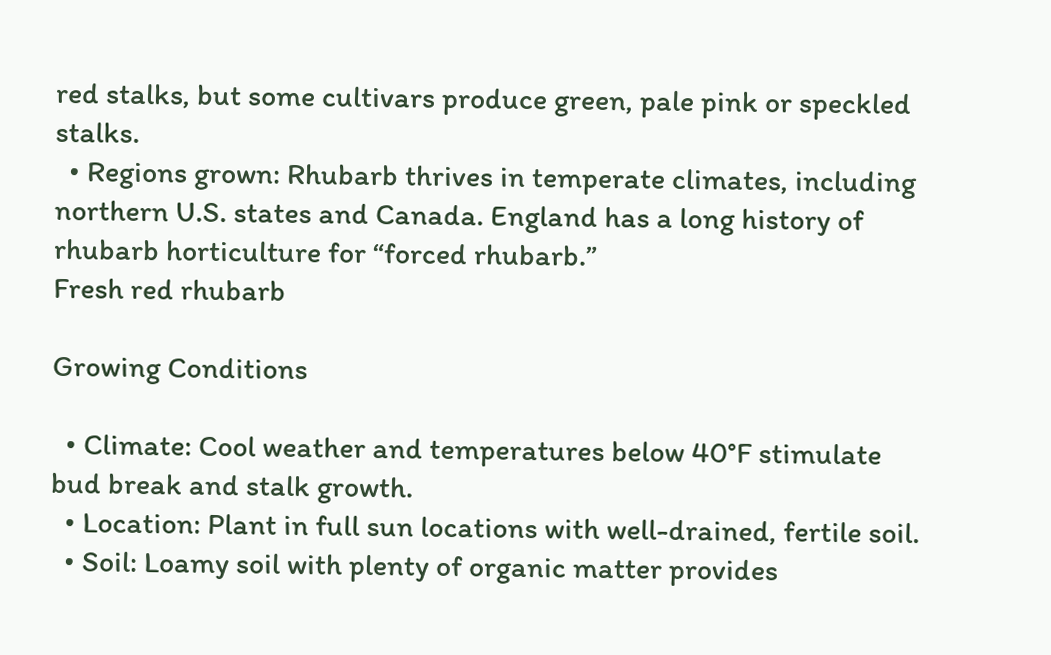red stalks, but some cultivars produce green, pale pink or speckled stalks.
  • Regions grown: Rhubarb thrives in temperate climates, including northern U.S. states and Canada. England has a long history of rhubarb horticulture for “forced rhubarb.”
Fresh red rhubarb

Growing Conditions

  • Climate: Cool weather and temperatures below 40°F stimulate bud break and stalk growth.
  • Location: Plant in full sun locations with well-drained, fertile soil.
  • Soil: Loamy soil with plenty of organic matter provides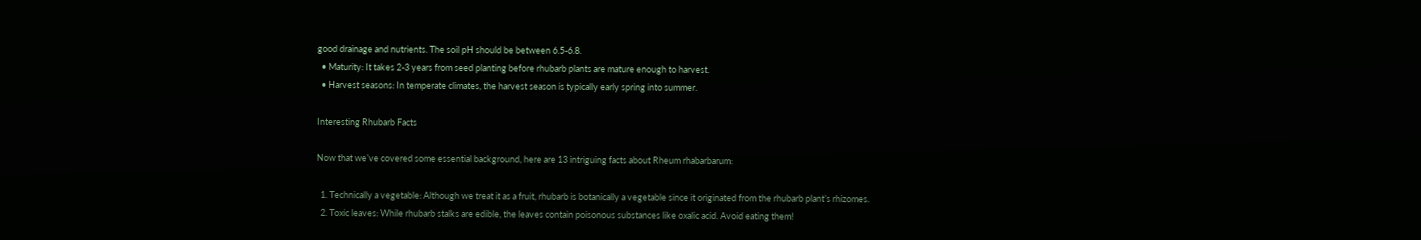good drainage and nutrients. The soil pH should be between 6.5-6.8.
  • Maturity: It takes 2-3 years from seed planting before rhubarb plants are mature enough to harvest.
  • Harvest seasons: In temperate climates, the harvest season is typically early spring into summer.

Interesting Rhubarb Facts

Now that we’ve covered some essential background, here are 13 intriguing facts about Rheum rhabarbarum:

  1. Technically a vegetable: Although we treat it as a fruit, rhubarb is botanically a vegetable since it originated from the rhubarb plant’s rhizomes.
  2. Toxic leaves: While rhubarb stalks are edible, the leaves contain poisonous substances like oxalic acid. Avoid eating them!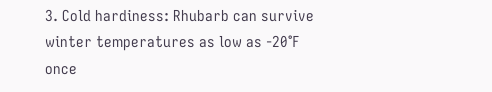3. Cold hardiness: Rhubarb can survive winter temperatures as low as -20°F once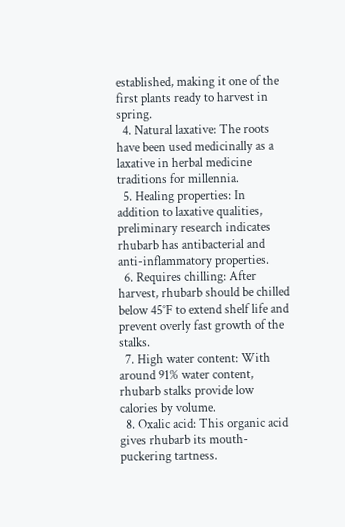established, making it one of the first plants ready to harvest in spring.
  4. Natural laxative: The roots have been used medicinally as a laxative in herbal medicine traditions for millennia.
  5. Healing properties: In addition to laxative qualities, preliminary research indicates rhubarb has antibacterial and anti-inflammatory properties.
  6. Requires chilling: After harvest, rhubarb should be chilled below 45°F to extend shelf life and prevent overly fast growth of the stalks.
  7. High water content: With around 91% water content, rhubarb stalks provide low calories by volume.
  8. Oxalic acid: This organic acid gives rhubarb its mouth-puckering tartness.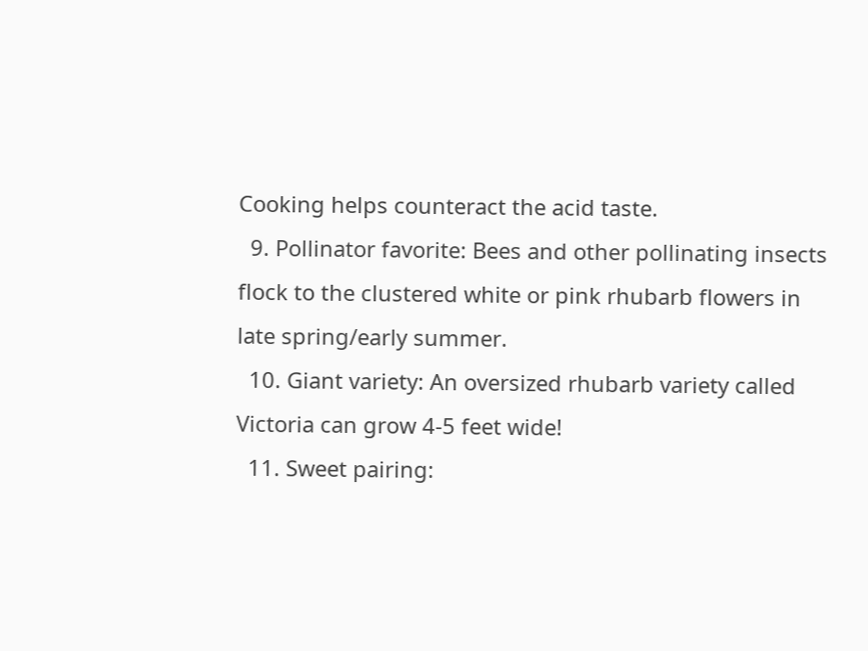Cooking helps counteract the acid taste.
  9. Pollinator favorite: Bees and other pollinating insects flock to the clustered white or pink rhubarb flowers in late spring/early summer.
  10. Giant variety: An oversized rhubarb variety called Victoria can grow 4-5 feet wide!
  11. Sweet pairing: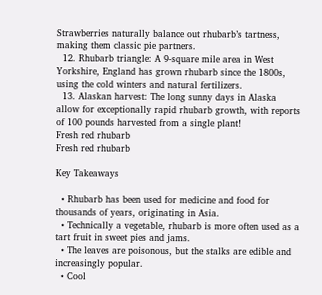Strawberries naturally balance out rhubarb’s tartness, making them classic pie partners.
  12. Rhubarb triangle: A 9-square mile area in West Yorkshire, England has grown rhubarb since the 1800s, using the cold winters and natural fertilizers.
  13. Alaskan harvest: The long sunny days in Alaska allow for exceptionally rapid rhubarb growth, with reports of 100 pounds harvested from a single plant!
Fresh red rhubarb
Fresh red rhubarb

Key Takeaways

  • Rhubarb has been used for medicine and food for thousands of years, originating in Asia.
  • Technically a vegetable, rhubarb is more often used as a tart fruit in sweet pies and jams.
  • The leaves are poisonous, but the stalks are edible and increasingly popular.
  • Cool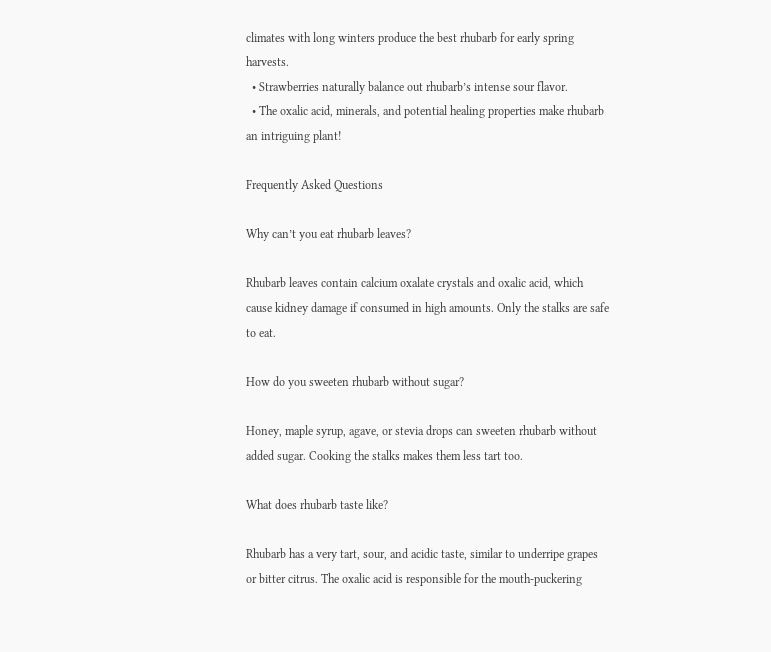climates with long winters produce the best rhubarb for early spring harvests.
  • Strawberries naturally balance out rhubarb’s intense sour flavor.
  • The oxalic acid, minerals, and potential healing properties make rhubarb an intriguing plant!

Frequently Asked Questions

Why can’t you eat rhubarb leaves?

Rhubarb leaves contain calcium oxalate crystals and oxalic acid, which cause kidney damage if consumed in high amounts. Only the stalks are safe to eat.

How do you sweeten rhubarb without sugar?

Honey, maple syrup, agave, or stevia drops can sweeten rhubarb without added sugar. Cooking the stalks makes them less tart too.

What does rhubarb taste like?

Rhubarb has a very tart, sour, and acidic taste, similar to underripe grapes or bitter citrus. The oxalic acid is responsible for the mouth-puckering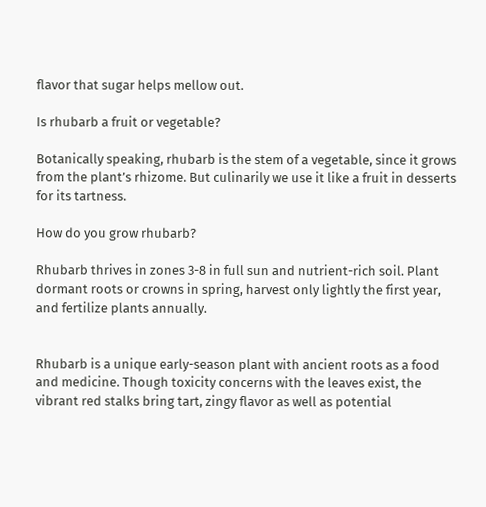flavor that sugar helps mellow out.

Is rhubarb a fruit or vegetable?

Botanically speaking, rhubarb is the stem of a vegetable, since it grows from the plant’s rhizome. But culinarily we use it like a fruit in desserts for its tartness.

How do you grow rhubarb?

Rhubarb thrives in zones 3-8 in full sun and nutrient-rich soil. Plant dormant roots or crowns in spring, harvest only lightly the first year, and fertilize plants annually.


Rhubarb is a unique early-season plant with ancient roots as a food and medicine. Though toxicity concerns with the leaves exist, the vibrant red stalks bring tart, zingy flavor as well as potential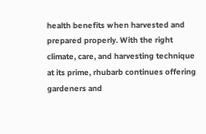health benefits when harvested and prepared properly. With the right climate, care, and harvesting technique at its prime, rhubarb continues offering gardeners and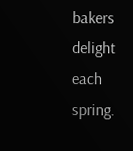bakers delight each spring.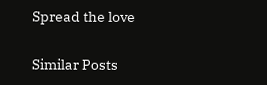Spread the love

Similar Posts